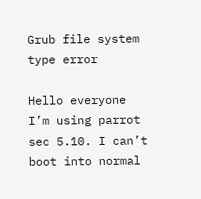Grub file system type error

Hello everyone
I’m using parrot sec 5.10. I can’t boot into normal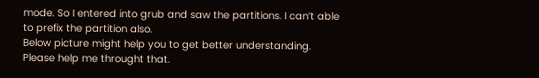mode. So I entered into grub and saw the partitions. I can’t able to prefix the partition also.
Below picture might help you to get better understanding.
Please help me throught that.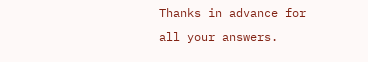Thanks in advance for all your answers.